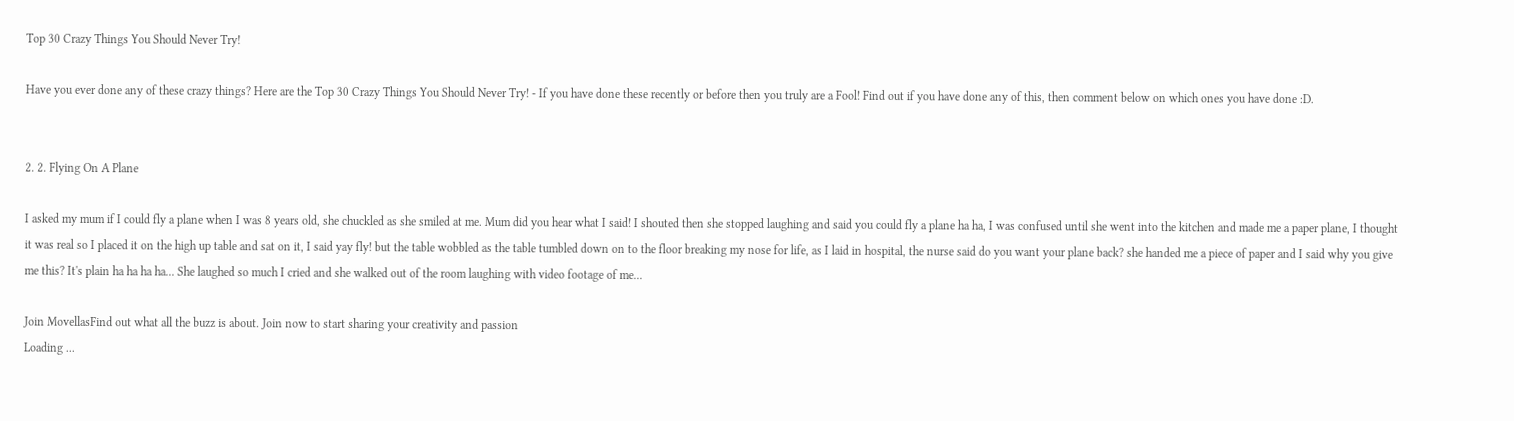Top 30 Crazy Things You Should Never Try!

Have you ever done any of these crazy things? Here are the Top 30 Crazy Things You Should Never Try! - If you have done these recently or before then you truly are a Fool! Find out if you have done any of this, then comment below on which ones you have done :D.


2. 2. Flying On A Plane

I asked my mum if I could fly a plane when I was 8 years old, she chuckled as she smiled at me. Mum did you hear what I said! I shouted then she stopped laughing and said you could fly a plane ha ha, I was confused until she went into the kitchen and made me a paper plane, I thought it was real so I placed it on the high up table and sat on it, I said yay fly! but the table wobbled as the table tumbled down on to the floor breaking my nose for life, as I laid in hospital, the nurse said do you want your plane back? she handed me a piece of paper and I said why you give me this? It's plain ha ha ha ha... She laughed so much I cried and she walked out of the room laughing with video footage of me...

Join MovellasFind out what all the buzz is about. Join now to start sharing your creativity and passion
Loading ...